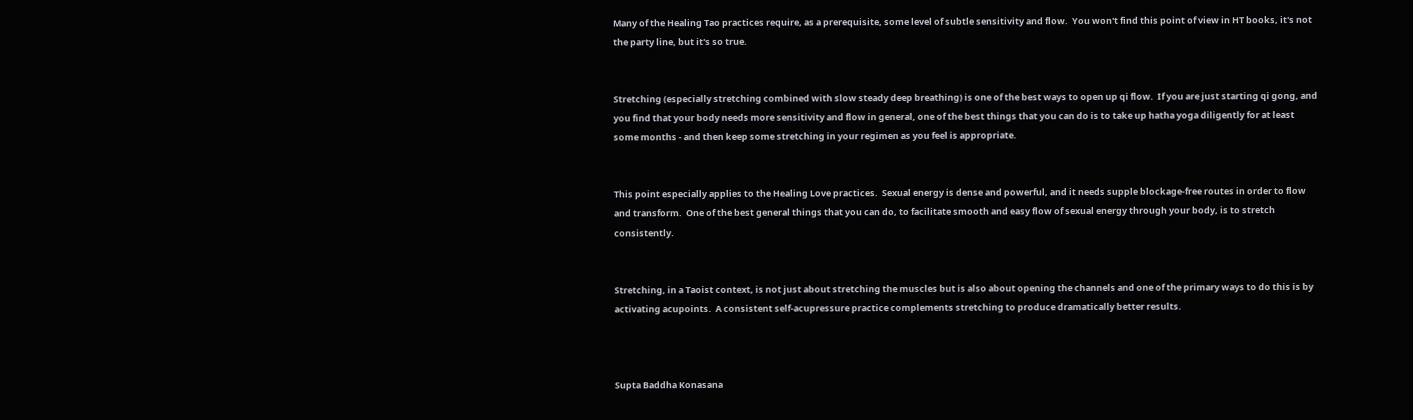Many of the Healing Tao practices require, as a prerequisite, some level of subtle sensitivity and flow.  You won't find this point of view in HT books, it's not the party line, but it's so true.


Stretching (especially stretching combined with slow steady deep breathing) is one of the best ways to open up qi flow.  If you are just starting qi gong, and you find that your body needs more sensitivity and flow in general, one of the best things that you can do is to take up hatha yoga diligently for at least some months - and then keep some stretching in your regimen as you feel is appropriate.


This point especially applies to the Healing Love practices.  Sexual energy is dense and powerful, and it needs supple blockage-free routes in order to flow and transform.  One of the best general things that you can do, to facilitate smooth and easy flow of sexual energy through your body, is to stretch consistently.


Stretching, in a Taoist context, is not just about stretching the muscles but is also about opening the channels and one of the primary ways to do this is by activating acupoints.  A consistent self-acupressure practice complements stretching to produce dramatically better results.



Supta Baddha Konasana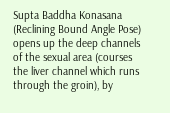Supta Baddha Konasana (Reclining Bound Angle Pose) opens up the deep channels of the sexual area (courses the liver channel which runs through the groin), by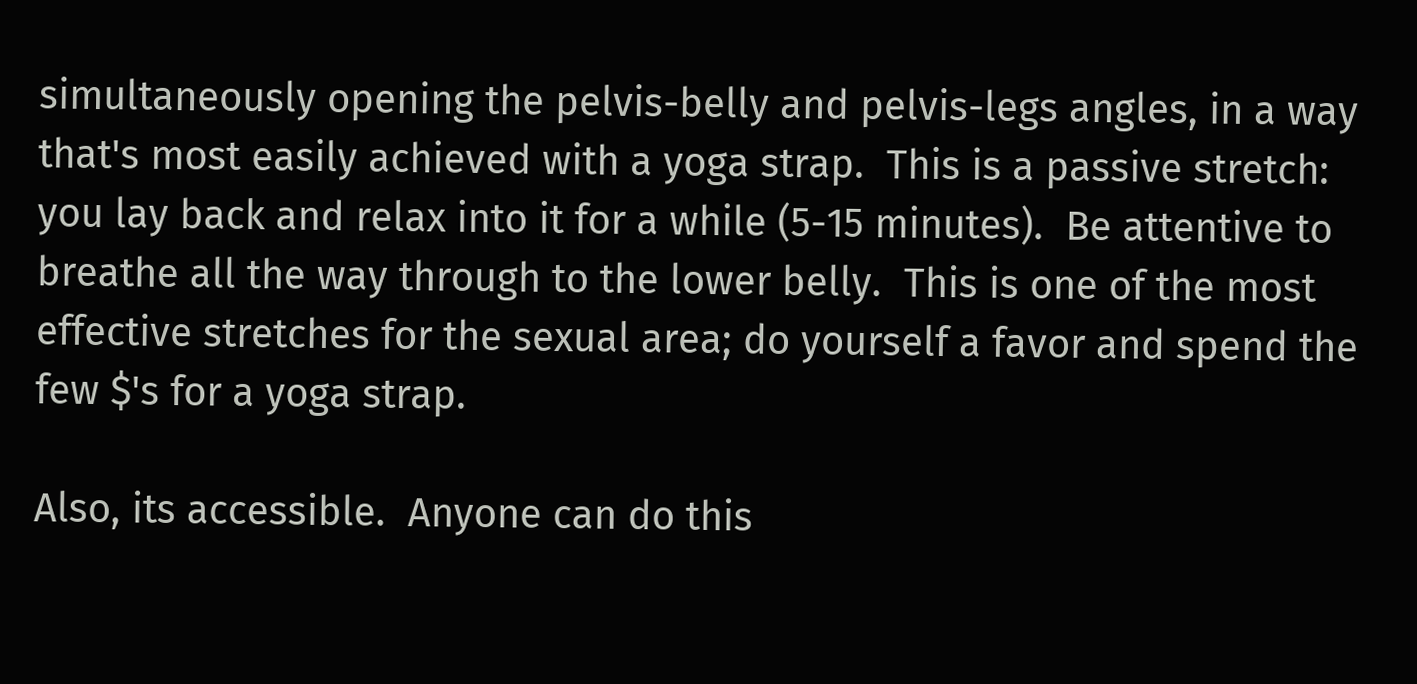simultaneously opening the pelvis-belly and pelvis-legs angles, in a way that's most easily achieved with a yoga strap.  This is a passive stretch: you lay back and relax into it for a while (5-15 minutes).  Be attentive to breathe all the way through to the lower belly.  This is one of the most effective stretches for the sexual area; do yourself a favor and spend the few $'s for a yoga strap.

Also, its accessible.  Anyone can do this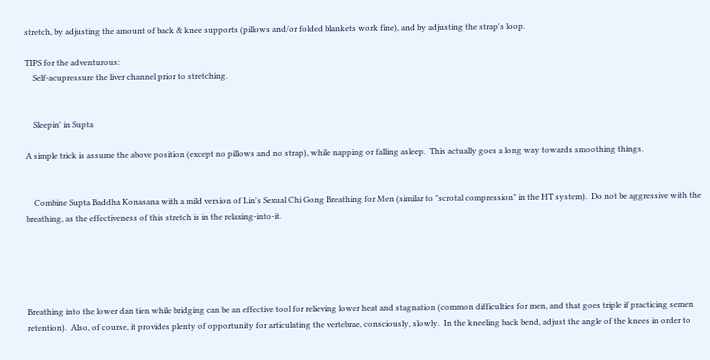stretch, by adjusting the amount of back & knee supports (pillows and/or folded blankets work fine), and by adjusting the strap's loop.

TIPS for the adventurous:
    Self-acupressure the liver channel prior to stretching.


    Sleepin' in Supta

A simple trick is assume the above position (except no pillows and no strap), while napping or falling asleep.  This actually goes a long way towards smoothing things.


    Combine Supta Baddha Konasana with a mild version of Lin's Sexual Chi Gong Breathing for Men (similar to "scrotal compression" in the HT system).  Do not be aggressive with the breathing, as the effectiveness of this stretch is in the relaxing-into-it.





Breathing into the lower dan tien while bridging can be an effective tool for relieving lower heat and stagnation (common difficulties for men, and that goes triple if practicing semen retention).  Also, of course, it provides plenty of opportunity for articulating the vertebrae, consciously, slowly.  In the kneeling back bend, adjust the angle of the knees in order to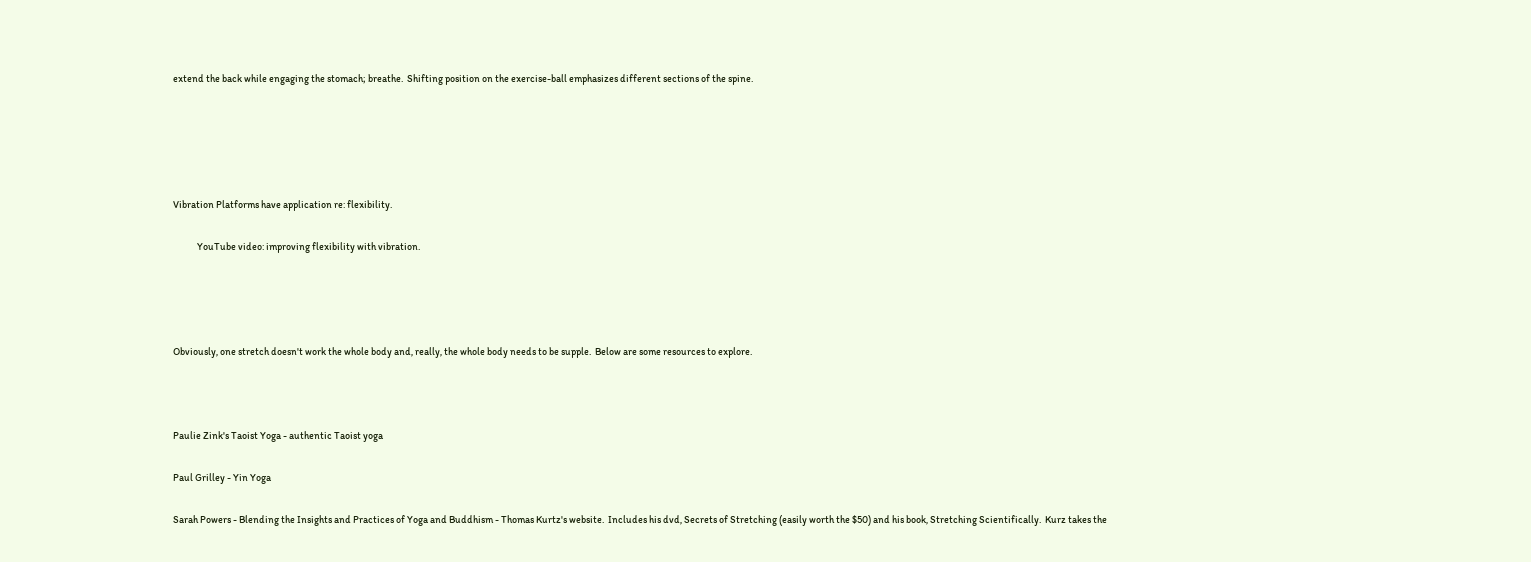extend the back while engaging the stomach; breathe.  Shifting position on the exercise-ball emphasizes different sections of the spine.





Vibration Platforms have application re: flexibility.

            YouTube video: improving flexibility with vibration.




Obviously, one stretch doesn't work the whole body and, really, the whole body needs to be supple.  Below are some resources to explore.



Paulie Zink's Taoist Yoga - authentic Taoist yoga

Paul Grilley - Yin Yoga

Sarah Powers - Blending the Insights and Practices of Yoga and Buddhism - Thomas Kurtz's website.  Includes his dvd, Secrets of Stretching (easily worth the $50) and his book, Stretching Scientifically.  Kurz takes the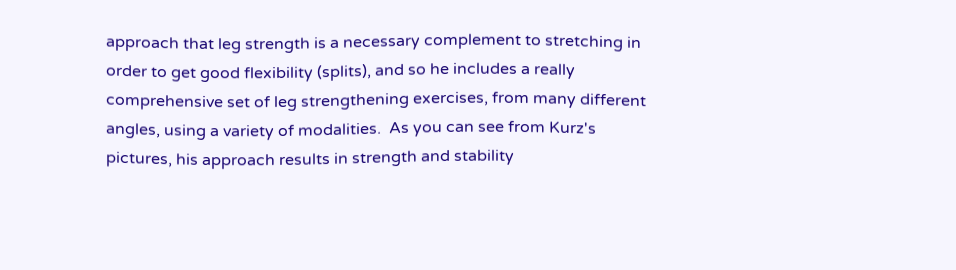approach that leg strength is a necessary complement to stretching in order to get good flexibility (splits), and so he includes a really comprehensive set of leg strengthening exercises, from many different angles, using a variety of modalities.  As you can see from Kurz's pictures, his approach results in strength and stability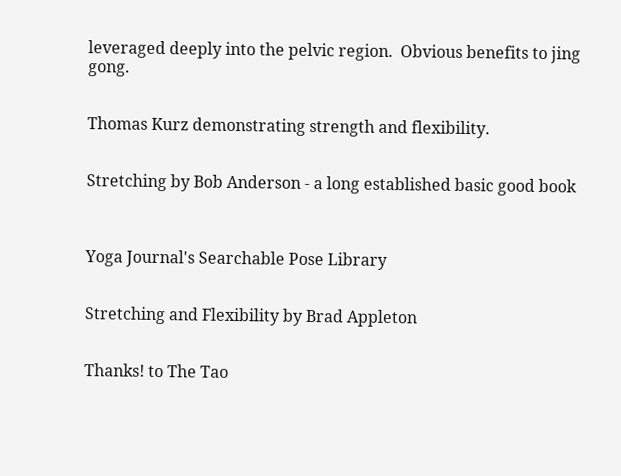leveraged deeply into the pelvic region.  Obvious benefits to jing gong.


Thomas Kurz demonstrating strength and flexibility.


Stretching by Bob Anderson - a long established basic good book



Yoga Journal's Searchable Pose Library


Stretching and Flexibility by Brad Appleton


Thanks! to The Tao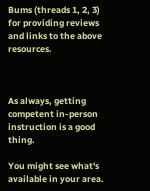Bums (threads 1, 2, 3) for providing reviews and links to the above resources.



As always, getting competent in-person instruction is a good thing.

You might see what's available in your area.